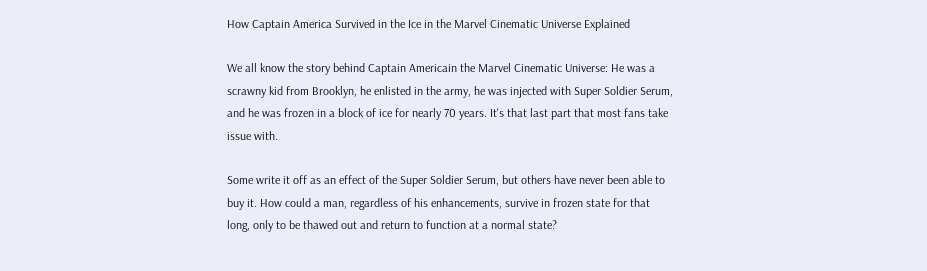How Captain America Survived in the Ice in the Marvel Cinematic Universe Explained

We all know the story behind Captain Americain the Marvel Cinematic Universe: He was a scrawny kid from Brooklyn, he enlisted in the army, he was injected with Super Soldier Serum, and he was frozen in a block of ice for nearly 70 years. It's that last part that most fans take issue with.

Some write it off as an effect of the Super Soldier Serum, but others have never been able to buy it. How could a man, regardless of his enhancements, survive in frozen state for that long, only to be thawed out and return to function at a normal state?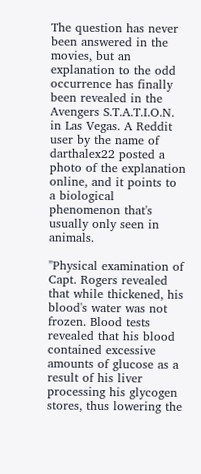The question has never been answered in the movies, but an explanation to the odd occurrence has finally been revealed in the Avengers S.T.A.T.I.O.N. in Las Vegas. A Reddit user by the name of darthalex22 posted a photo of the explanation online, and it points to a biological phenomenon that's usually only seen in animals.

"Physical examination of Capt. Rogers revealed that while thickened, his blood's water was not frozen. Blood tests revealed that his blood contained excessive amounts of glucose as a result of his liver processing his glycogen stores, thus lowering the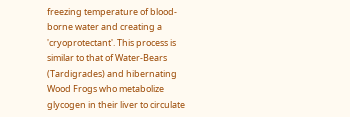freezing temperature of blood-borne water and creating a 'cryoprotectant'. This process is similar to that of Water-Bears (Tardigrades) and hibernating Wood Frogs who metabolize glycogen in their liver to circulate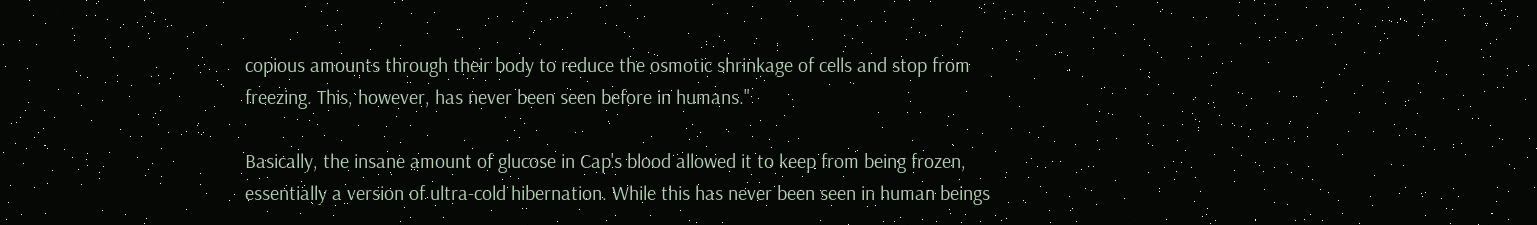copious amounts through their body to reduce the osmotic shrinkage of cells and stop from freezing. This, however, has never been seen before in humans."

Basically, the insane amount of glucose in Cap's blood allowed it to keep from being frozen, essentially a version of ultra-cold hibernation. While this has never been seen in human beings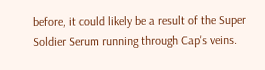before, it could likely be a result of the Super Soldier Serum running through Cap's veins.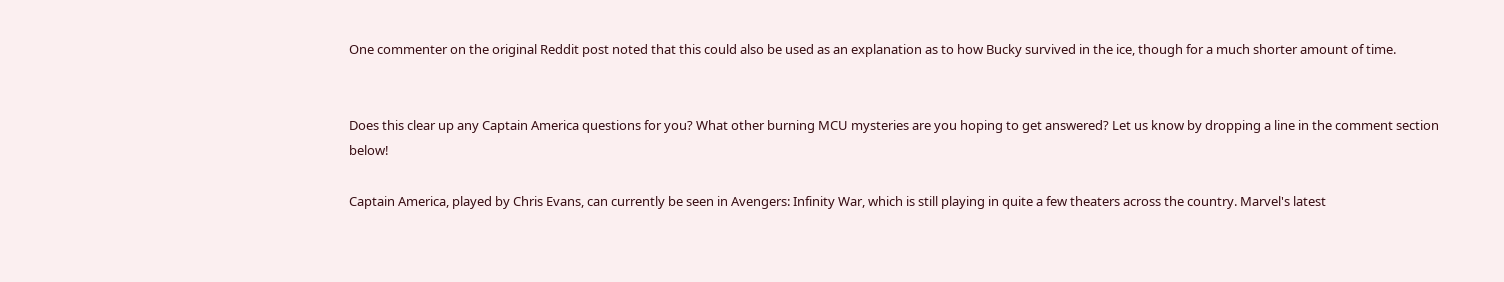One commenter on the original Reddit post noted that this could also be used as an explanation as to how Bucky survived in the ice, though for a much shorter amount of time.


Does this clear up any Captain America questions for you? What other burning MCU mysteries are you hoping to get answered? Let us know by dropping a line in the comment section below!

Captain America, played by Chris Evans, can currently be seen in Avengers: Infinity War, which is still playing in quite a few theaters across the country. Marvel's latest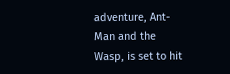adventure, Ant-Man and the Wasp, is set to hit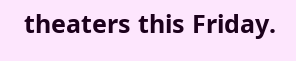theaters this Friday.